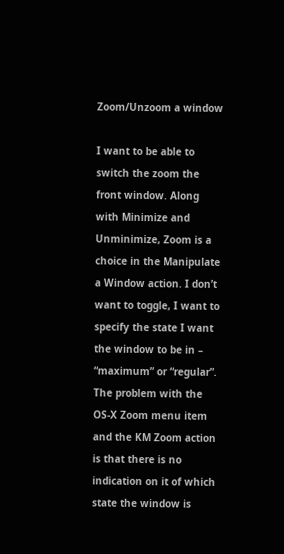Zoom/Unzoom a window

I want to be able to switch the zoom the front window. Along with Minimize and Unminimize, Zoom is a choice in the Manipulate a Window action. I don’t want to toggle, I want to specify the state I want the window to be in – “maximum” or “regular”. The problem with the OS-X Zoom menu item and the KM Zoom action is that there is no indication on it of which state the window is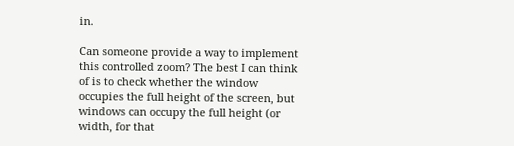in.

Can someone provide a way to implement this controlled zoom? The best I can think of is to check whether the window occupies the full height of the screen, but windows can occupy the full height (or width, for that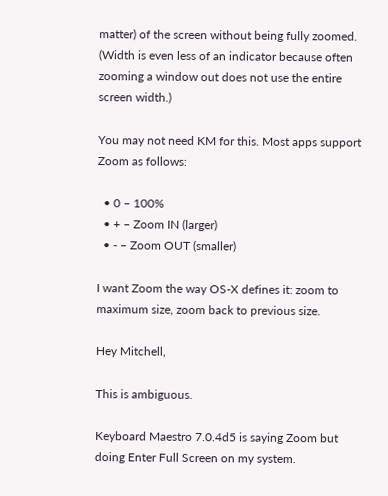matter) of the screen without being fully zoomed. (Width is even less of an indicator because often zooming a window out does not use the entire screen width.)

You may not need KM for this. Most apps support Zoom as follows:

  • 0 – 100%
  • + – Zoom IN (larger)
  • - – Zoom OUT (smaller)

I want Zoom the way OS-X defines it: zoom to maximum size, zoom back to previous size.

Hey Mitchell,

This is ambiguous.

Keyboard Maestro 7.0.4d5 is saying Zoom but doing Enter Full Screen on my system.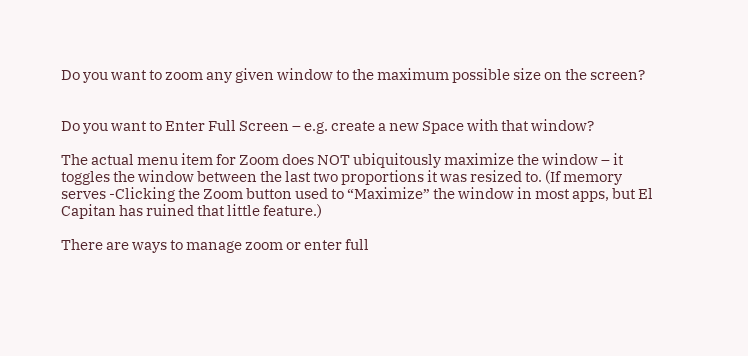Do you want to zoom any given window to the maximum possible size on the screen?


Do you want to Enter Full Screen – e.g. create a new Space with that window?

The actual menu item for Zoom does NOT ubiquitously maximize the window – it toggles the window between the last two proportions it was resized to. (If memory serves -Clicking the Zoom button used to “Maximize” the window in most apps, but El Capitan has ruined that little feature.)

There are ways to manage zoom or enter full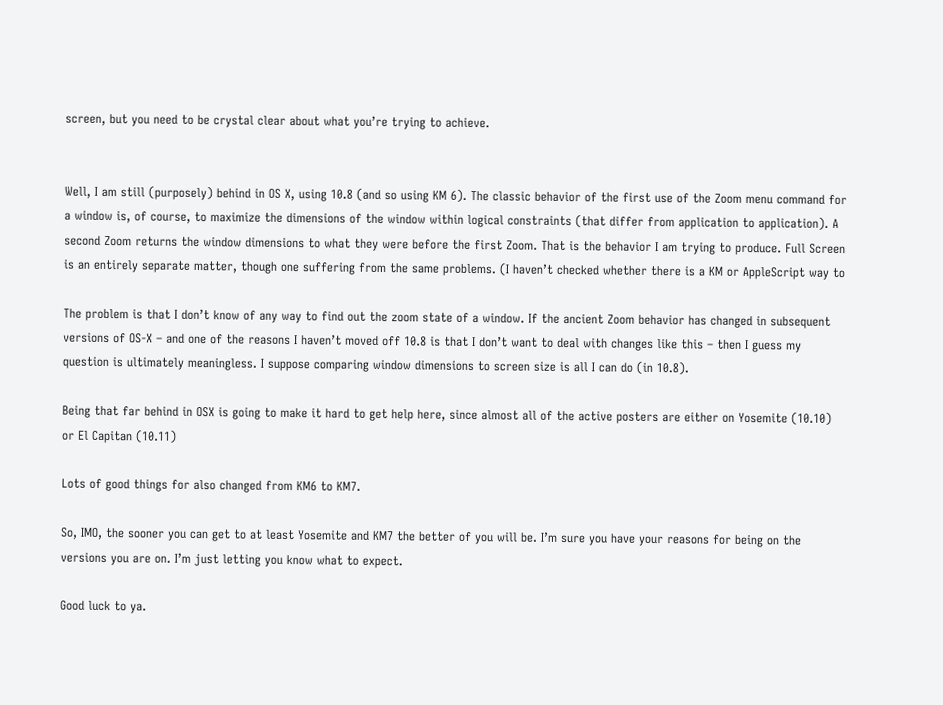screen, but you need to be crystal clear about what you’re trying to achieve.


Well, I am still (purposely) behind in OS X, using 10.8 (and so using KM 6). The classic behavior of the first use of the Zoom menu command for a window is, of course, to maximize the dimensions of the window within logical constraints (that differ from application to application). A second Zoom returns the window dimensions to what they were before the first Zoom. That is the behavior I am trying to produce. Full Screen is an entirely separate matter, though one suffering from the same problems. (I haven’t checked whether there is a KM or AppleScript way to

The problem is that I don’t know of any way to find out the zoom state of a window. If the ancient Zoom behavior has changed in subsequent versions of OS-X – and one of the reasons I haven’t moved off 10.8 is that I don’t want to deal with changes like this – then I guess my question is ultimately meaningless. I suppose comparing window dimensions to screen size is all I can do (in 10.8).

Being that far behind in OSX is going to make it hard to get help here, since almost all of the active posters are either on Yosemite (10.10) or El Capitan (10.11)

Lots of good things for also changed from KM6 to KM7.

So, IMO, the sooner you can get to at least Yosemite and KM7 the better of you will be. I’m sure you have your reasons for being on the versions you are on. I’m just letting you know what to expect.

Good luck to ya.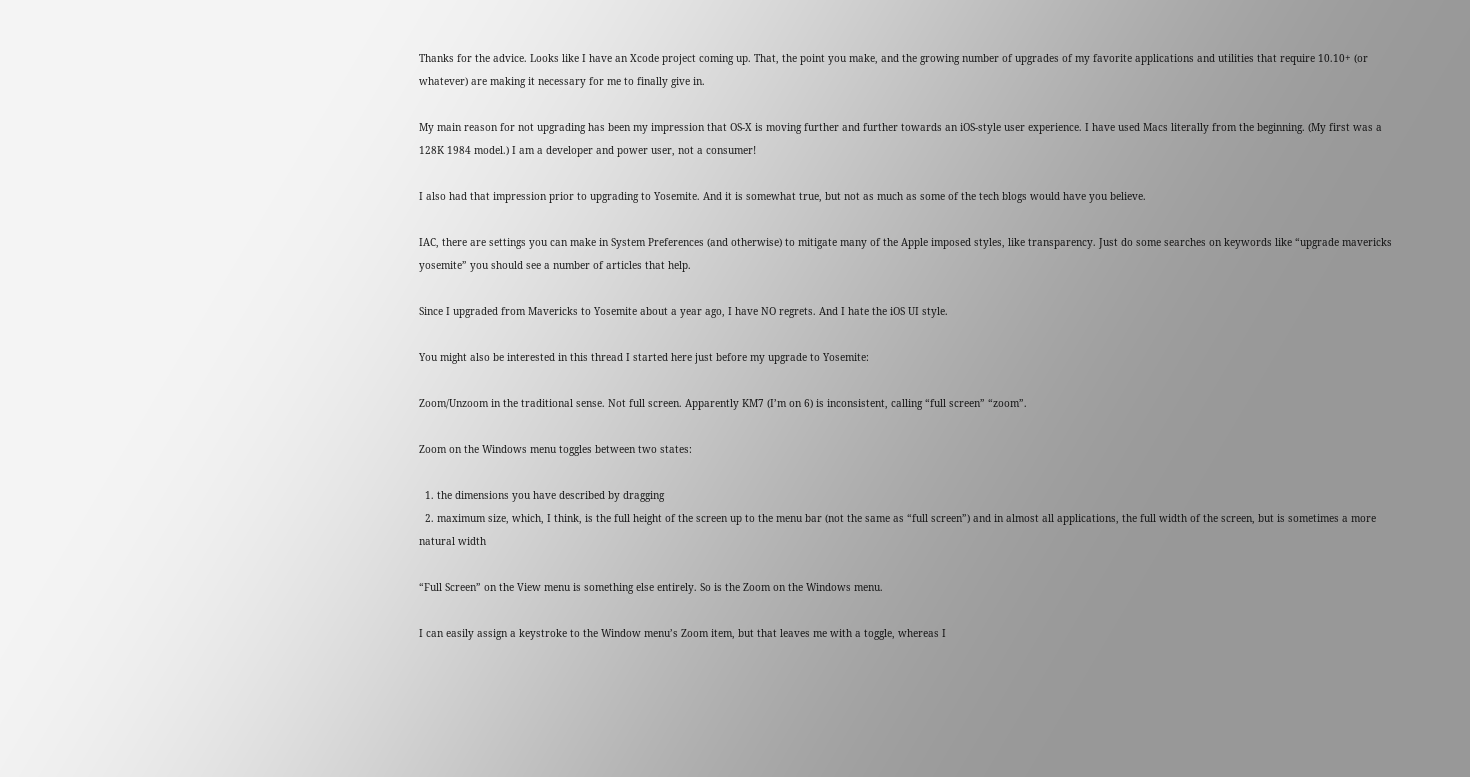Thanks for the advice. Looks like I have an Xcode project coming up. That, the point you make, and the growing number of upgrades of my favorite applications and utilities that require 10.10+ (or whatever) are making it necessary for me to finally give in.

My main reason for not upgrading has been my impression that OS-X is moving further and further towards an iOS-style user experience. I have used Macs literally from the beginning. (My first was a 128K 1984 model.) I am a developer and power user, not a consumer!

I also had that impression prior to upgrading to Yosemite. And it is somewhat true, but not as much as some of the tech blogs would have you believe.

IAC, there are settings you can make in System Preferences (and otherwise) to mitigate many of the Apple imposed styles, like transparency. Just do some searches on keywords like “upgrade mavericks yosemite” you should see a number of articles that help.

Since I upgraded from Mavericks to Yosemite about a year ago, I have NO regrets. And I hate the iOS UI style.

You might also be interested in this thread I started here just before my upgrade to Yosemite:

Zoom/Unzoom in the traditional sense. Not full screen. Apparently KM7 (I’m on 6) is inconsistent, calling “full screen” “zoom”.

Zoom on the Windows menu toggles between two states:

  1. the dimensions you have described by dragging
  2. maximum size, which, I think, is the full height of the screen up to the menu bar (not the same as “full screen”) and in almost all applications, the full width of the screen, but is sometimes a more natural width

“Full Screen” on the View menu is something else entirely. So is the Zoom on the Windows menu.

I can easily assign a keystroke to the Window menu’s Zoom item, but that leaves me with a toggle, whereas I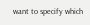want to specify which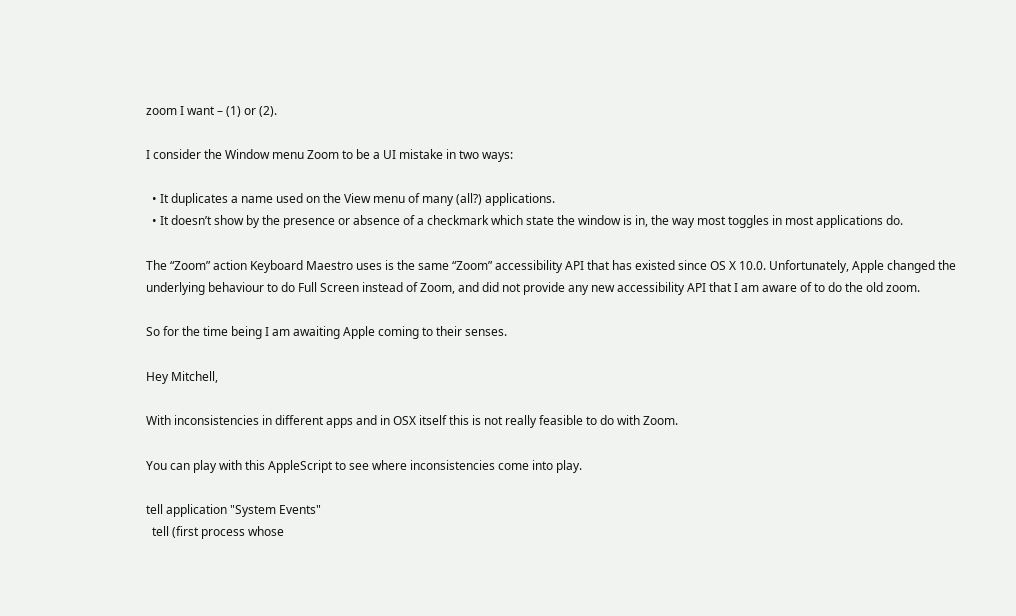zoom I want – (1) or (2).

I consider the Window menu Zoom to be a UI mistake in two ways:

  • It duplicates a name used on the View menu of many (all?) applications.
  • It doesn’t show by the presence or absence of a checkmark which state the window is in, the way most toggles in most applications do.

The “Zoom” action Keyboard Maestro uses is the same “Zoom” accessibility API that has existed since OS X 10.0. Unfortunately, Apple changed the underlying behaviour to do Full Screen instead of Zoom, and did not provide any new accessibility API that I am aware of to do the old zoom.

So for the time being I am awaiting Apple coming to their senses.

Hey Mitchell,

With inconsistencies in different apps and in OSX itself this is not really feasible to do with Zoom.

You can play with this AppleScript to see where inconsistencies come into play.

tell application "System Events"
  tell (first process whose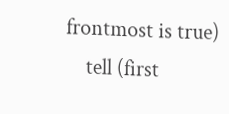frontmost is true)
    tell (first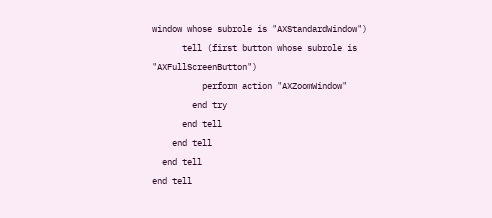window whose subrole is "AXStandardWindow")
      tell (first button whose subrole is "AXFullScreenButton")
          perform action "AXZoomWindow"
        end try
      end tell
    end tell
  end tell
end tell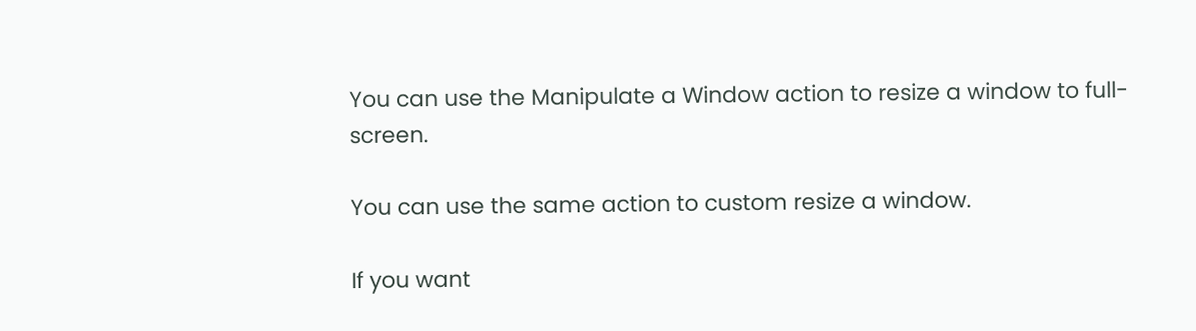You can use the Manipulate a Window action to resize a window to full-screen.

You can use the same action to custom resize a window.

If you want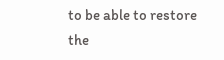to be able to restore the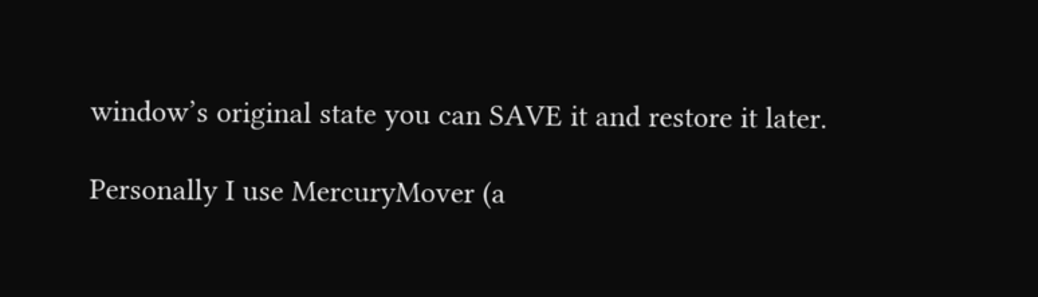window’s original state you can SAVE it and restore it later.

Personally I use MercuryMover (a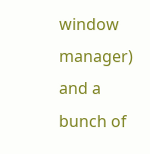window manager) and a bunch of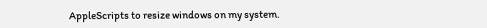AppleScripts to resize windows on my system.